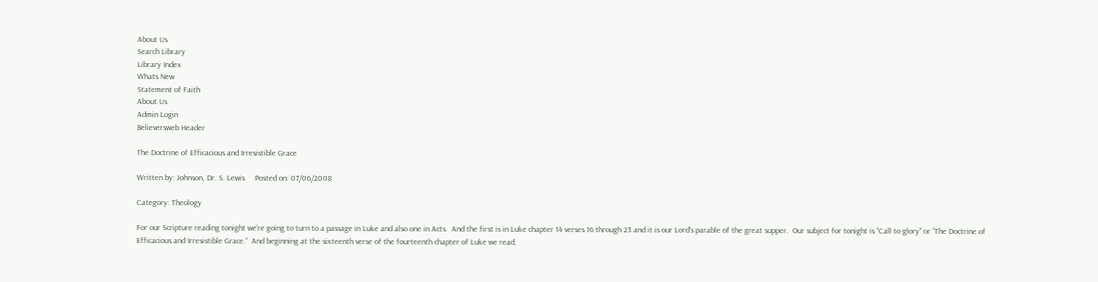About Us
Search Library
Library Index
Whats New
Statement of Faith
About Us
Admin Login
Believersweb Header

The Doctrine of Efficacious and Irresistible Grace

Written by: Johnson, Dr. S. Lewis     Posted on: 07/06/2008

Category: Theology

For our Scripture reading tonight we’re going to turn to a passage in Luke and also one in Acts.  And the first is in Luke chapter 14 verses 16 through 23 and it is our Lord’s parable of the great supper.  Our subject for tonight is “Call to glory” or “The Doctrine of Efficacious and Irresistible Grace.”  And beginning at the sixteenth verse of the fourteenth chapter of Luke we read,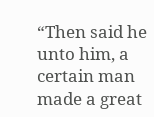“Then said he unto him, a certain man made a great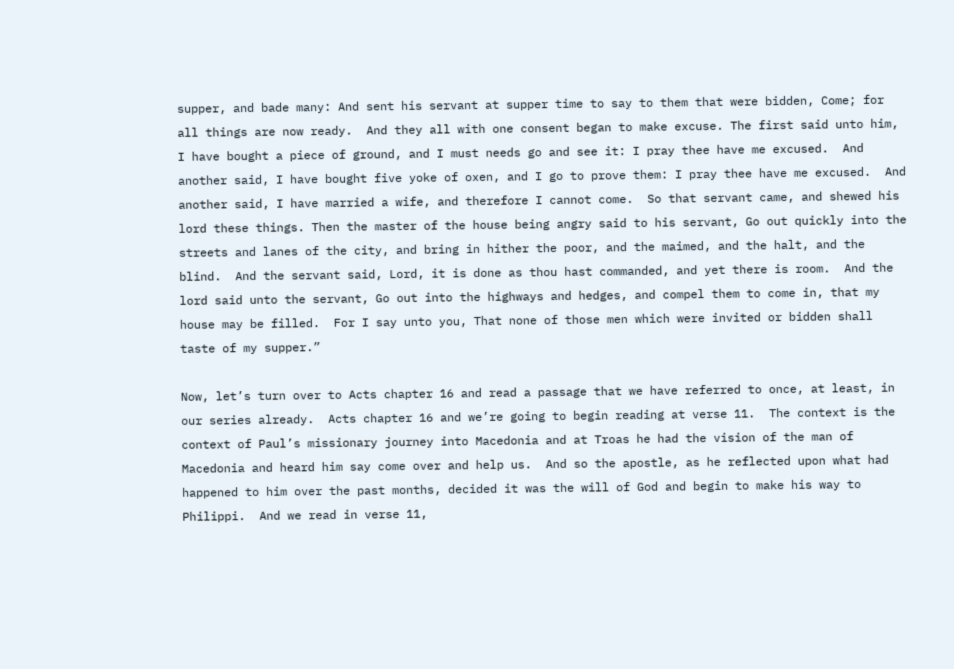supper, and bade many: And sent his servant at supper time to say to them that were bidden, Come; for all things are now ready.  And they all with one consent began to make excuse. The first said unto him, I have bought a piece of ground, and I must needs go and see it: I pray thee have me excused.  And another said, I have bought five yoke of oxen, and I go to prove them: I pray thee have me excused.  And another said, I have married a wife, and therefore I cannot come.  So that servant came, and shewed his lord these things. Then the master of the house being angry said to his servant, Go out quickly into the streets and lanes of the city, and bring in hither the poor, and the maimed, and the halt, and the blind.  And the servant said, Lord, it is done as thou hast commanded, and yet there is room.  And the lord said unto the servant, Go out into the highways and hedges, and compel them to come in, that my house may be filled.  For I say unto you, That none of those men which were invited or bidden shall taste of my supper.”

Now, let’s turn over to Acts chapter 16 and read a passage that we have referred to once, at least, in our series already.  Acts chapter 16 and we’re going to begin reading at verse 11.  The context is the context of Paul’s missionary journey into Macedonia and at Troas he had the vision of the man of Macedonia and heard him say come over and help us.  And so the apostle, as he reflected upon what had happened to him over the past months, decided it was the will of God and begin to make his way to Philippi.  And we read in verse 11,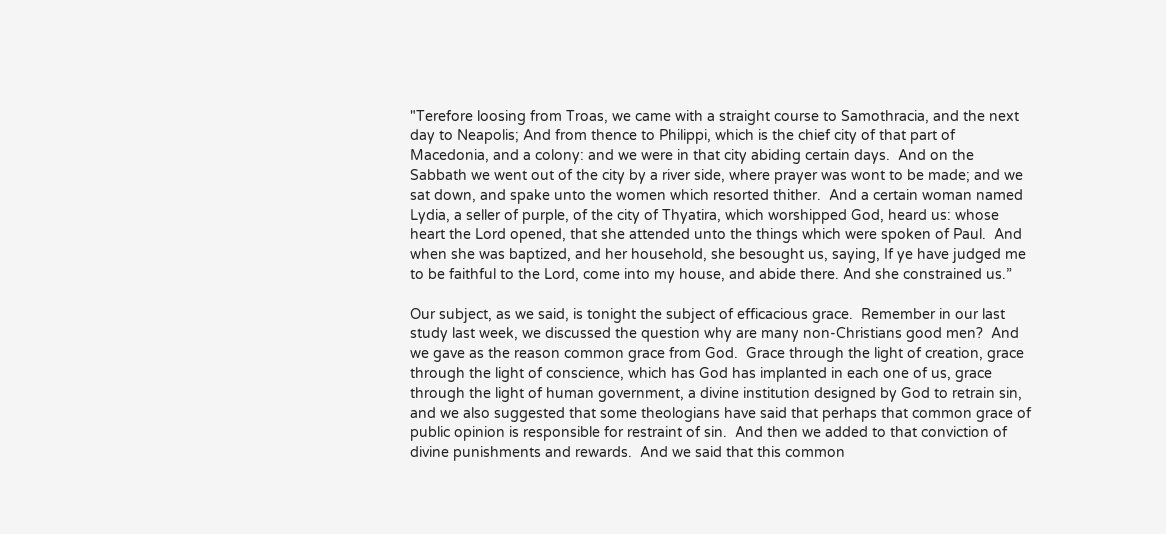"Terefore loosing from Troas, we came with a straight course to Samothracia, and the next day to Neapolis; And from thence to Philippi, which is the chief city of that part of Macedonia, and a colony: and we were in that city abiding certain days.  And on the Sabbath we went out of the city by a river side, where prayer was wont to be made; and we sat down, and spake unto the women which resorted thither.  And a certain woman named Lydia, a seller of purple, of the city of Thyatira, which worshipped God, heard us: whose heart the Lord opened, that she attended unto the things which were spoken of Paul.  And when she was baptized, and her household, she besought us, saying, If ye have judged me to be faithful to the Lord, come into my house, and abide there. And she constrained us.”

Our subject, as we said, is tonight the subject of efficacious grace.  Remember in our last study last week, we discussed the question why are many non-Christians good men?  And we gave as the reason common grace from God.  Grace through the light of creation, grace through the light of conscience, which has God has implanted in each one of us, grace through the light of human government, a divine institution designed by God to retrain sin, and we also suggested that some theologians have said that perhaps that common grace of public opinion is responsible for restraint of sin.  And then we added to that conviction of divine punishments and rewards.  And we said that this common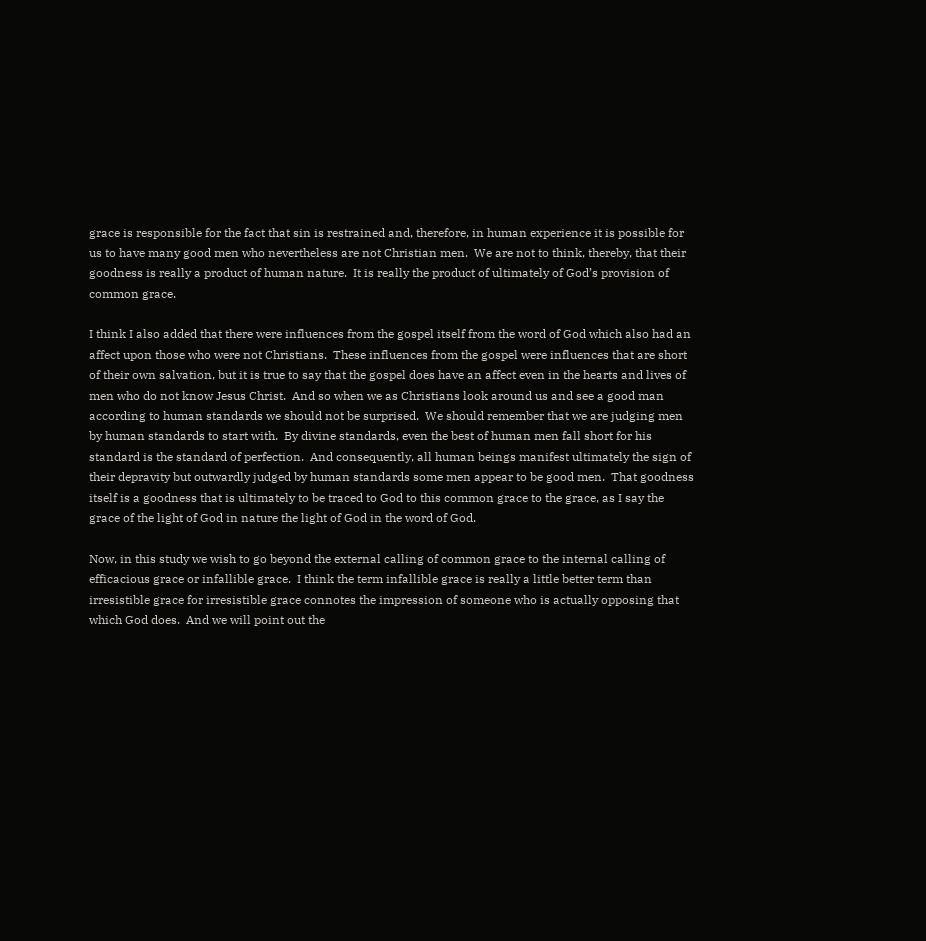grace is responsible for the fact that sin is restrained and, therefore, in human experience it is possible for us to have many good men who nevertheless are not Christian men.  We are not to think, thereby, that their goodness is really a product of human nature.  It is really the product of ultimately of God’s provision of common grace.

I think I also added that there were influences from the gospel itself from the word of God which also had an affect upon those who were not Christians.  These influences from the gospel were influences that are short of their own salvation, but it is true to say that the gospel does have an affect even in the hearts and lives of men who do not know Jesus Christ.  And so when we as Christians look around us and see a good man according to human standards we should not be surprised.  We should remember that we are judging men by human standards to start with.  By divine standards, even the best of human men fall short for his standard is the standard of perfection.  And consequently, all human beings manifest ultimately the sign of their depravity but outwardly judged by human standards some men appear to be good men.  That goodness itself is a goodness that is ultimately to be traced to God to this common grace to the grace, as I say the grace of the light of God in nature the light of God in the word of God.

Now, in this study we wish to go beyond the external calling of common grace to the internal calling of efficacious grace or infallible grace.  I think the term infallible grace is really a little better term than irresistible grace for irresistible grace connotes the impression of someone who is actually opposing that which God does.  And we will point out the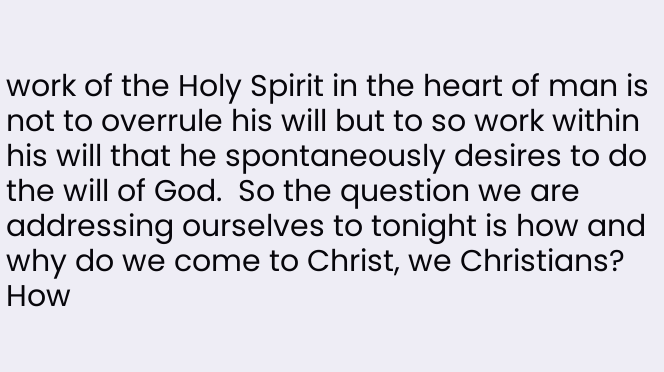work of the Holy Spirit in the heart of man is not to overrule his will but to so work within his will that he spontaneously desires to do the will of God.  So the question we are addressing ourselves to tonight is how and why do we come to Christ, we Christians?  How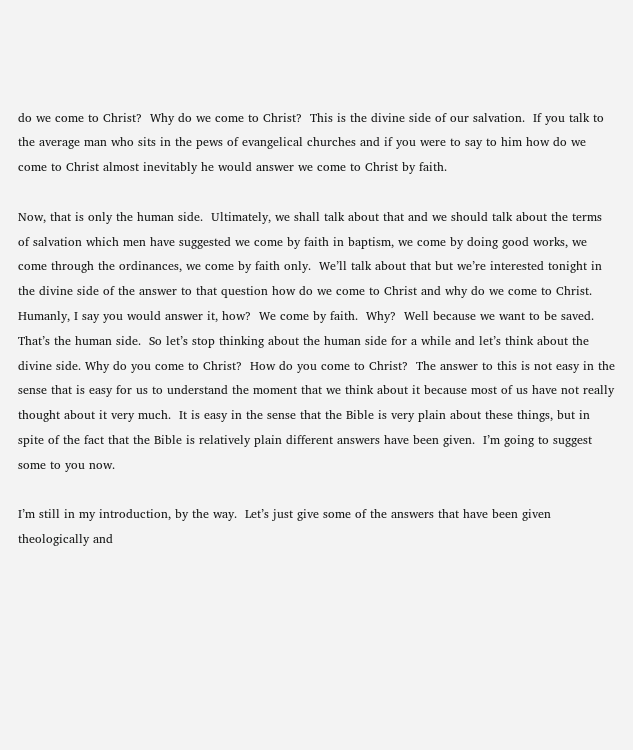do we come to Christ?  Why do we come to Christ?  This is the divine side of our salvation.  If you talk to the average man who sits in the pews of evangelical churches and if you were to say to him how do we come to Christ almost inevitably he would answer we come to Christ by faith.

Now, that is only the human side.  Ultimately, we shall talk about that and we should talk about the terms of salvation which men have suggested we come by faith in baptism, we come by doing good works, we come through the ordinances, we come by faith only.  We’ll talk about that but we’re interested tonight in the divine side of the answer to that question how do we come to Christ and why do we come to Christ.  Humanly, I say you would answer it, how?  We come by faith.  Why?  Well because we want to be saved.  That’s the human side.  So let’s stop thinking about the human side for a while and let’s think about the divine side. Why do you come to Christ?  How do you come to Christ?  The answer to this is not easy in the sense that is easy for us to understand the moment that we think about it because most of us have not really thought about it very much.  It is easy in the sense that the Bible is very plain about these things, but in spite of the fact that the Bible is relatively plain different answers have been given.  I’m going to suggest some to you now.

I’m still in my introduction, by the way.  Let’s just give some of the answers that have been given theologically and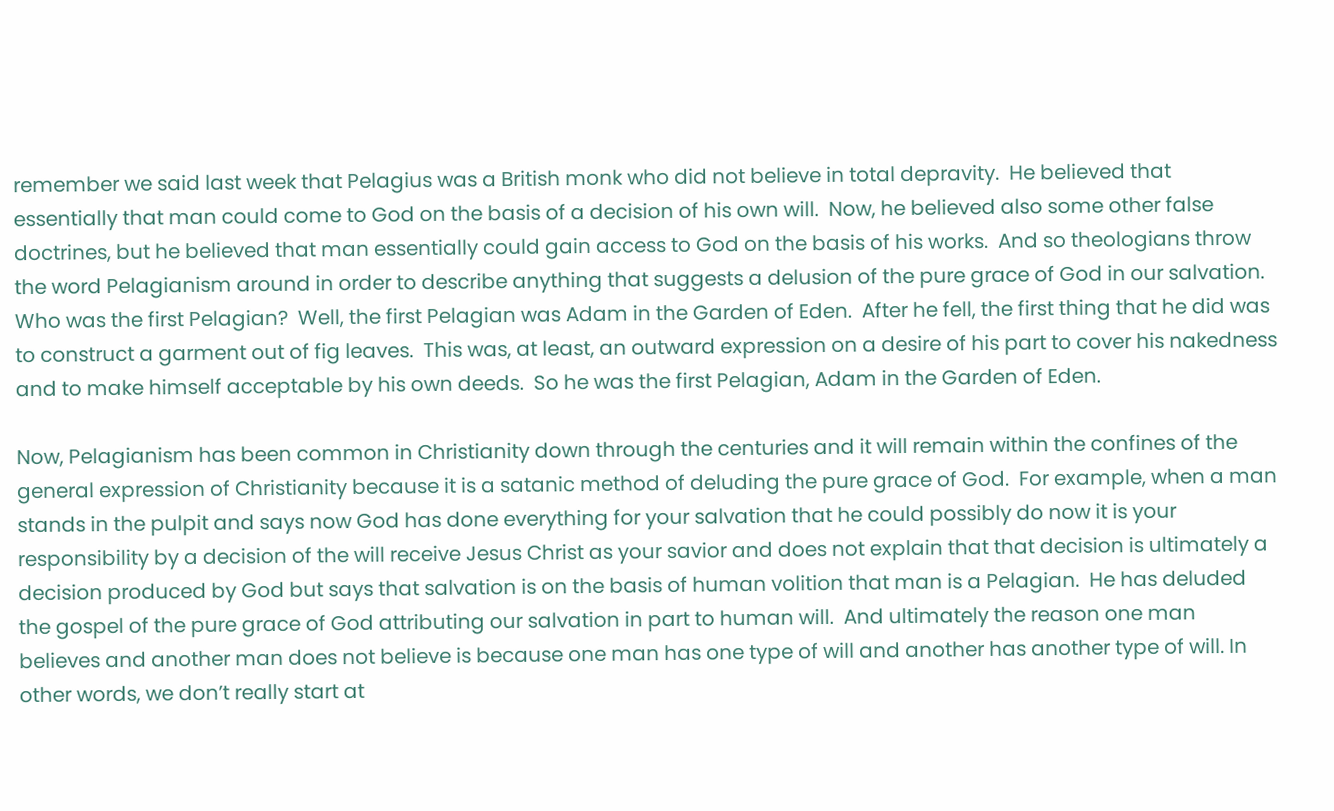remember we said last week that Pelagius was a British monk who did not believe in total depravity.  He believed that essentially that man could come to God on the basis of a decision of his own will.  Now, he believed also some other false doctrines, but he believed that man essentially could gain access to God on the basis of his works.  And so theologians throw the word Pelagianism around in order to describe anything that suggests a delusion of the pure grace of God in our salvation.  Who was the first Pelagian?  Well, the first Pelagian was Adam in the Garden of Eden.  After he fell, the first thing that he did was to construct a garment out of fig leaves.  This was, at least, an outward expression on a desire of his part to cover his nakedness and to make himself acceptable by his own deeds.  So he was the first Pelagian, Adam in the Garden of Eden.

Now, Pelagianism has been common in Christianity down through the centuries and it will remain within the confines of the general expression of Christianity because it is a satanic method of deluding the pure grace of God.  For example, when a man stands in the pulpit and says now God has done everything for your salvation that he could possibly do now it is your responsibility by a decision of the will receive Jesus Christ as your savior and does not explain that that decision is ultimately a decision produced by God but says that salvation is on the basis of human volition that man is a Pelagian.  He has deluded the gospel of the pure grace of God attributing our salvation in part to human will.  And ultimately the reason one man believes and another man does not believe is because one man has one type of will and another has another type of will. In other words, we don’t really start at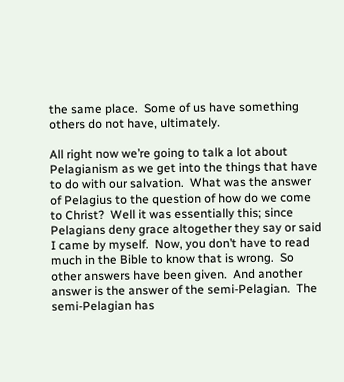the same place.  Some of us have something others do not have, ultimately.

All right now we’re going to talk a lot about Pelagianism as we get into the things that have to do with our salvation.  What was the answer of Pelagius to the question of how do we come to Christ?  Well it was essentially this; since Pelagians deny grace altogether they say or said I came by myself.  Now, you don’t have to read much in the Bible to know that is wrong.  So other answers have been given.  And another answer is the answer of the semi-Pelagian.  The semi-Pelagian has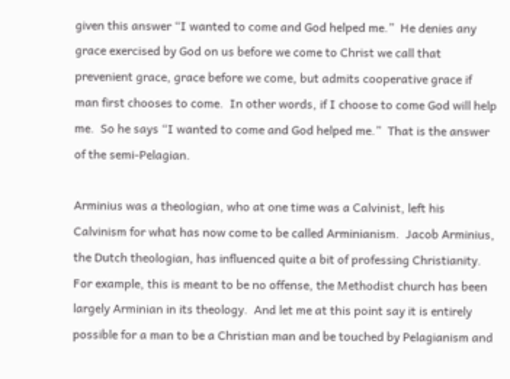given this answer “I wanted to come and God helped me.”  He denies any grace exercised by God on us before we come to Christ we call that prevenient grace, grace before we come, but admits cooperative grace if man first chooses to come.  In other words, if I choose to come God will help me.  So he says “I wanted to come and God helped me.”  That is the answer of the semi-Pelagian.

Arminius was a theologian, who at one time was a Calvinist, left his Calvinism for what has now come to be called Arminianism.  Jacob Arminius, the Dutch theologian, has influenced quite a bit of professing Christianity.  For example, this is meant to be no offense, the Methodist church has been largely Arminian in its theology.  And let me at this point say it is entirely possible for a man to be a Christian man and be touched by Pelagianism and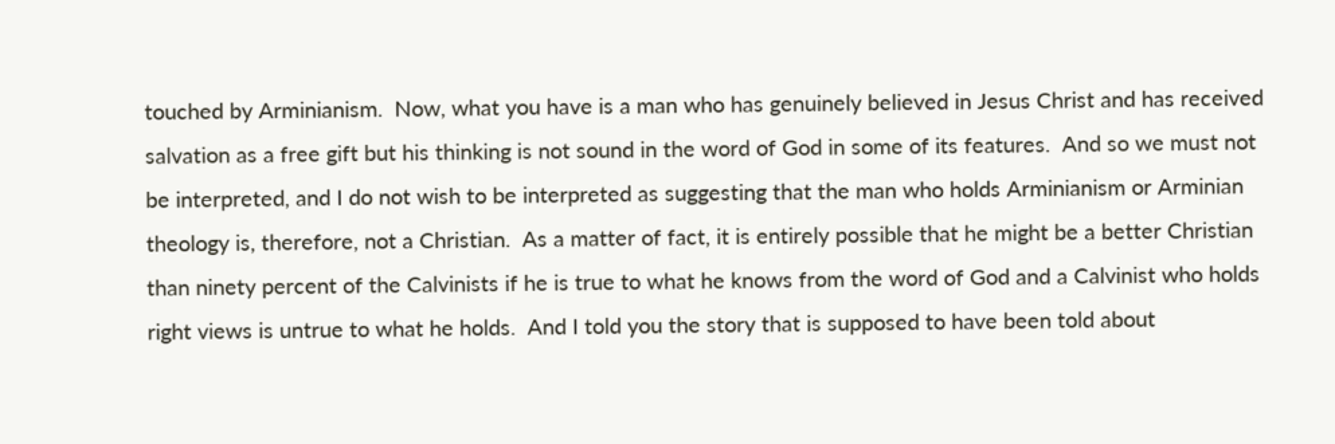touched by Arminianism.  Now, what you have is a man who has genuinely believed in Jesus Christ and has received salvation as a free gift but his thinking is not sound in the word of God in some of its features.  And so we must not be interpreted, and I do not wish to be interpreted as suggesting that the man who holds Arminianism or Arminian theology is, therefore, not a Christian.  As a matter of fact, it is entirely possible that he might be a better Christian than ninety percent of the Calvinists if he is true to what he knows from the word of God and a Calvinist who holds right views is untrue to what he holds.  And I told you the story that is supposed to have been told about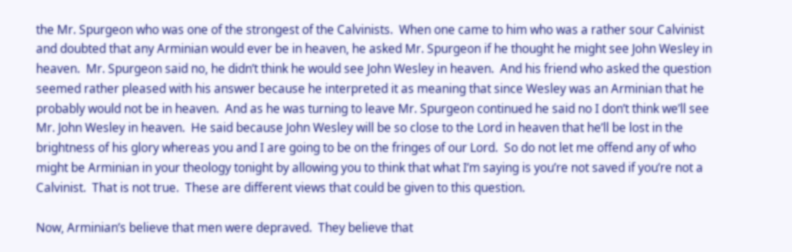the Mr. Spurgeon who was one of the strongest of the Calvinists.  When one came to him who was a rather sour Calvinist and doubted that any Arminian would ever be in heaven, he asked Mr. Spurgeon if he thought he might see John Wesley in heaven.  Mr. Spurgeon said no, he didn’t think he would see John Wesley in heaven.  And his friend who asked the question seemed rather pleased with his answer because he interpreted it as meaning that since Wesley was an Arminian that he probably would not be in heaven.  And as he was turning to leave Mr. Spurgeon continued he said no I don’t think we’ll see Mr. John Wesley in heaven.  He said because John Wesley will be so close to the Lord in heaven that he’ll be lost in the brightness of his glory whereas you and I are going to be on the fringes of our Lord.  So do not let me offend any of who might be Arminian in your theology tonight by allowing you to think that what I’m saying is you’re not saved if you’re not a Calvinist.  That is not true.  These are different views that could be given to this question.

Now, Arminian’s believe that men were depraved.  They believe that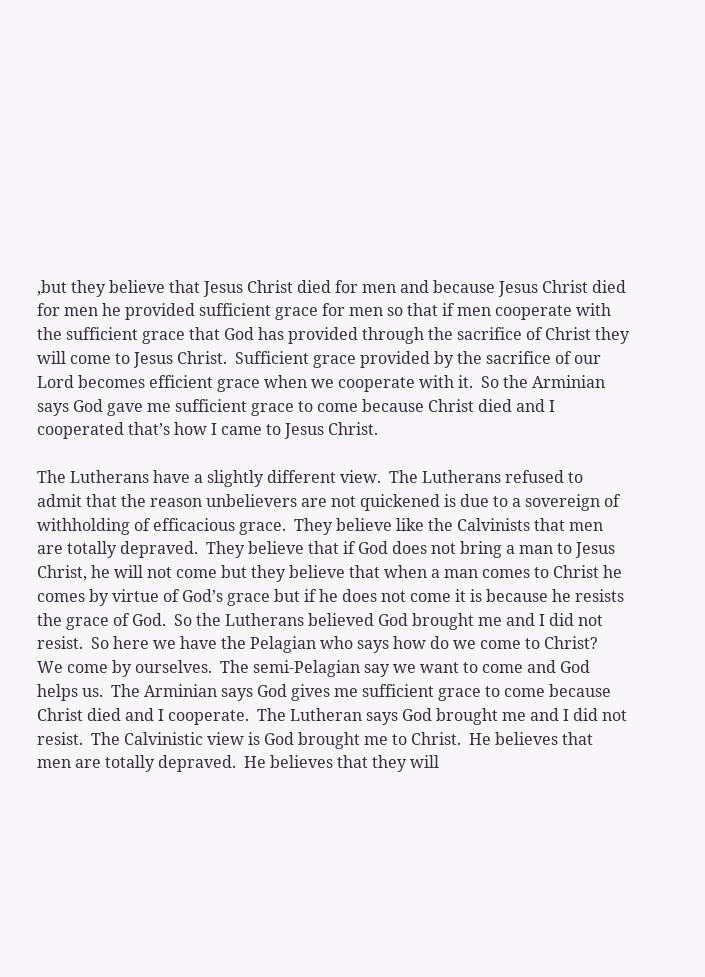,but they believe that Jesus Christ died for men and because Jesus Christ died for men he provided sufficient grace for men so that if men cooperate with the sufficient grace that God has provided through the sacrifice of Christ they will come to Jesus Christ.  Sufficient grace provided by the sacrifice of our Lord becomes efficient grace when we cooperate with it.  So the Arminian says God gave me sufficient grace to come because Christ died and I cooperated that’s how I came to Jesus Christ.

The Lutherans have a slightly different view.  The Lutherans refused to admit that the reason unbelievers are not quickened is due to a sovereign of withholding of efficacious grace.  They believe like the Calvinists that men are totally depraved.  They believe that if God does not bring a man to Jesus Christ, he will not come but they believe that when a man comes to Christ he comes by virtue of God’s grace but if he does not come it is because he resists the grace of God.  So the Lutherans believed God brought me and I did not resist.  So here we have the Pelagian who says how do we come to Christ?  We come by ourselves.  The semi-Pelagian say we want to come and God helps us.  The Arminian says God gives me sufficient grace to come because Christ died and I cooperate.  The Lutheran says God brought me and I did not resist.  The Calvinistic view is God brought me to Christ.  He believes that men are totally depraved.  He believes that they will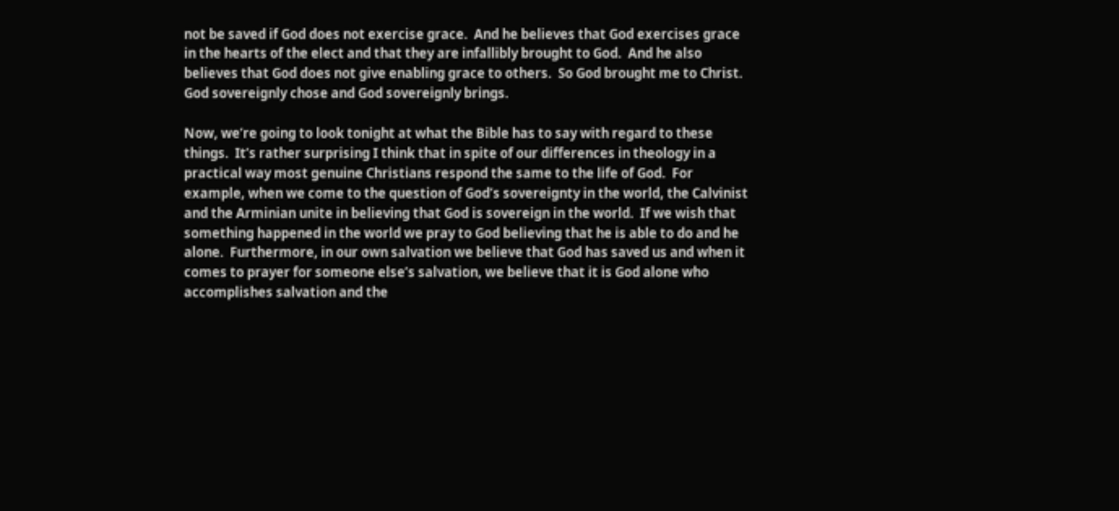not be saved if God does not exercise grace.  And he believes that God exercises grace in the hearts of the elect and that they are infallibly brought to God.  And he also believes that God does not give enabling grace to others.  So God brought me to Christ.  God sovereignly chose and God sovereignly brings.

Now, we’re going to look tonight at what the Bible has to say with regard to these things.  It’s rather surprising I think that in spite of our differences in theology in a practical way most genuine Christians respond the same to the life of God.  For example, when we come to the question of God’s sovereignty in the world, the Calvinist and the Arminian unite in believing that God is sovereign in the world.  If we wish that something happened in the world we pray to God believing that he is able to do and he alone.  Furthermore, in our own salvation we believe that God has saved us and when it comes to prayer for someone else’s salvation, we believe that it is God alone who accomplishes salvation and the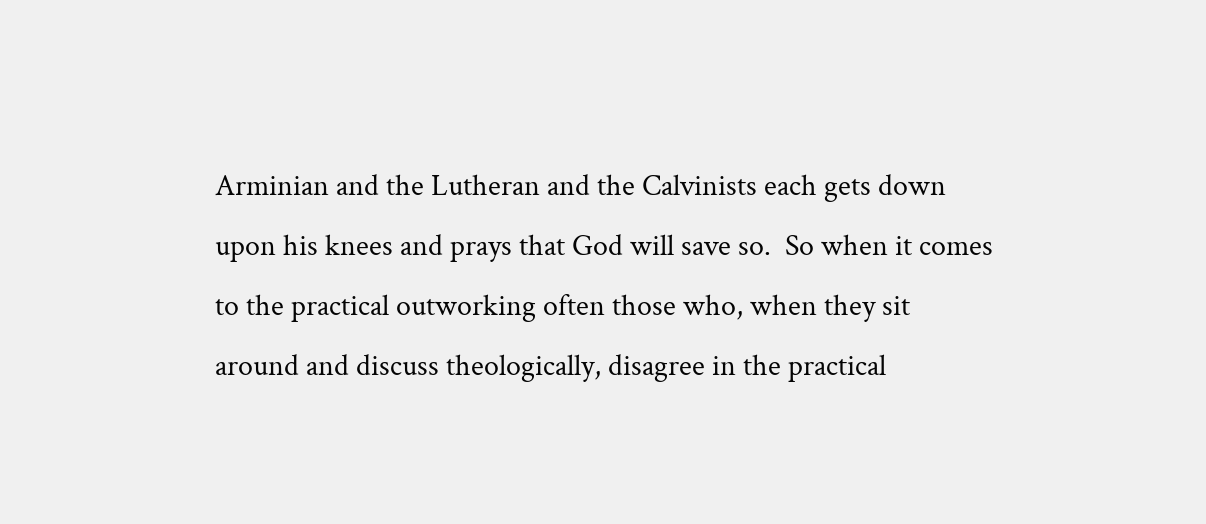Arminian and the Lutheran and the Calvinists each gets down upon his knees and prays that God will save so.  So when it comes to the practical outworking often those who, when they sit around and discuss theologically, disagree in the practical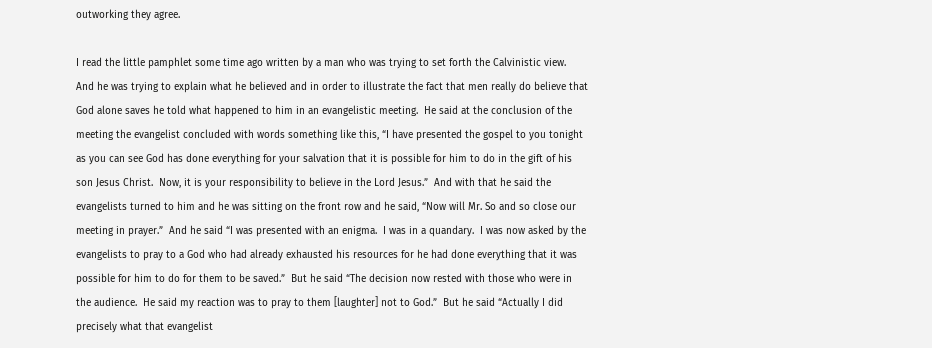outworking they agree.

I read the little pamphlet some time ago written by a man who was trying to set forth the Calvinistic view.  And he was trying to explain what he believed and in order to illustrate the fact that men really do believe that God alone saves he told what happened to him in an evangelistic meeting.  He said at the conclusion of the meeting the evangelist concluded with words something like this, “I have presented the gospel to you tonight as you can see God has done everything for your salvation that it is possible for him to do in the gift of his son Jesus Christ.  Now, it is your responsibility to believe in the Lord Jesus.”  And with that he said the evangelists turned to him and he was sitting on the front row and he said, “Now will Mr. So and so close our meeting in prayer.”  And he said “I was presented with an enigma.  I was in a quandary.  I was now asked by the evangelists to pray to a God who had already exhausted his resources for he had done everything that it was possible for him to do for them to be saved.”  But he said “The decision now rested with those who were in the audience.  He said my reaction was to pray to them [laughter] not to God.”  But he said “Actually I did precisely what that evangelist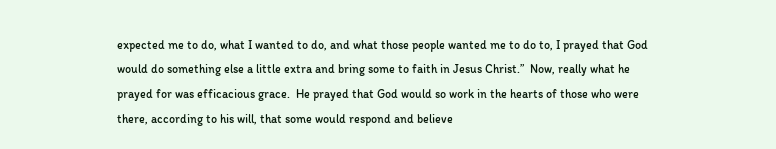expected me to do, what I wanted to do, and what those people wanted me to do to, I prayed that God would do something else a little extra and bring some to faith in Jesus Christ.”  Now, really what he prayed for was efficacious grace.  He prayed that God would so work in the hearts of those who were there, according to his will, that some would respond and believe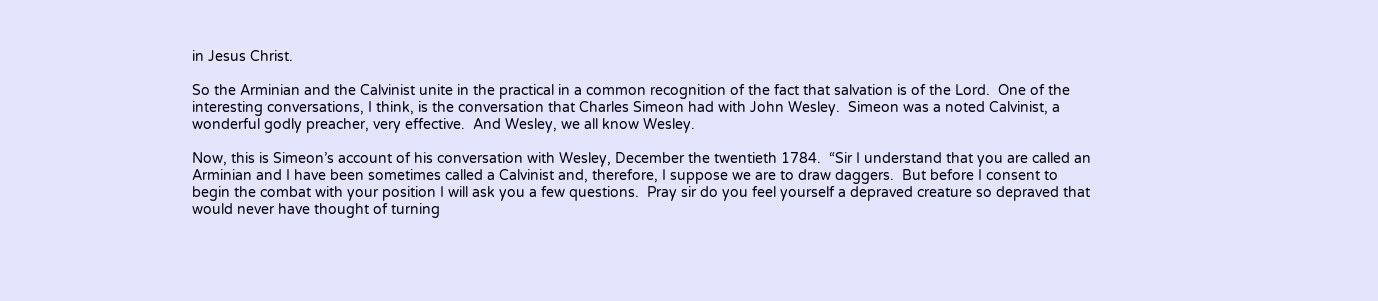in Jesus Christ.

So the Arminian and the Calvinist unite in the practical in a common recognition of the fact that salvation is of the Lord.  One of the interesting conversations, I think, is the conversation that Charles Simeon had with John Wesley.  Simeon was a noted Calvinist, a wonderful godly preacher, very effective.  And Wesley, we all know Wesley.

Now, this is Simeon’s account of his conversation with Wesley, December the twentieth 1784.  “Sir I understand that you are called an Arminian and I have been sometimes called a Calvinist and, therefore, I suppose we are to draw daggers.  But before I consent to begin the combat with your position I will ask you a few questions.  Pray sir do you feel yourself a depraved creature so depraved that would never have thought of turning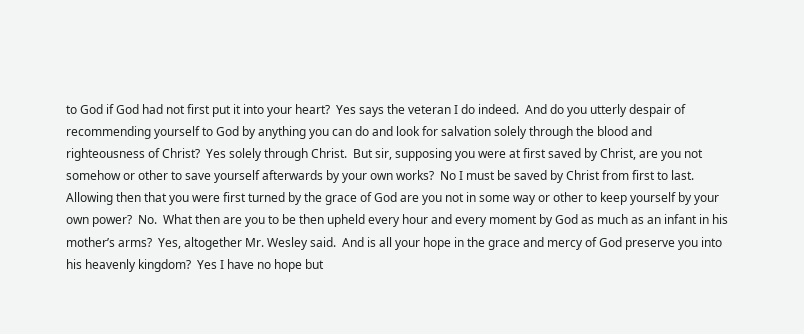to God if God had not first put it into your heart?  Yes says the veteran I do indeed.  And do you utterly despair of recommending yourself to God by anything you can do and look for salvation solely through the blood and righteousness of Christ?  Yes solely through Christ.  But sir, supposing you were at first saved by Christ, are you not somehow or other to save yourself afterwards by your own works?  No I must be saved by Christ from first to last.  Allowing then that you were first turned by the grace of God are you not in some way or other to keep yourself by your own power?  No.  What then are you to be then upheld every hour and every moment by God as much as an infant in his mother’s arms?  Yes, altogether Mr. Wesley said.  And is all your hope in the grace and mercy of God preserve you into his heavenly kingdom?  Yes I have no hope but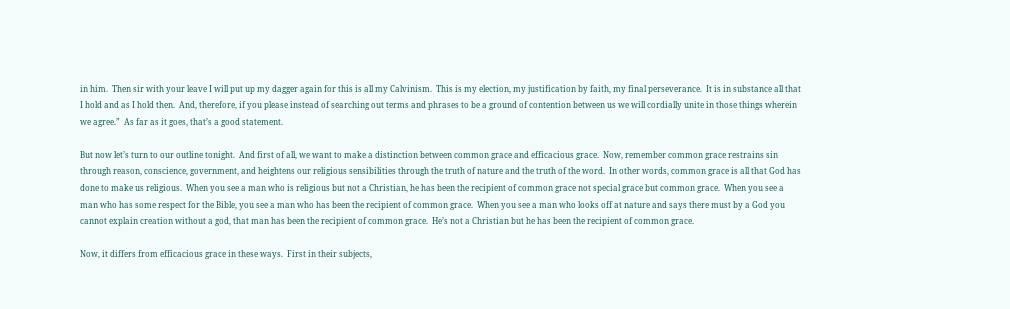in him.  Then sir with your leave I will put up my dagger again for this is all my Calvinism.  This is my election, my justification by faith, my final perseverance.  It is in substance all that I hold and as I hold then.  And, therefore, if you please instead of searching out terms and phrases to be a ground of contention between us we will cordially unite in those things wherein we agree.”  As far as it goes, that’s a good statement.

But now let’s turn to our outline tonight.  And first of all, we want to make a distinction between common grace and efficacious grace.  Now, remember common grace restrains sin through reason, conscience, government, and heightens our religious sensibilities through the truth of nature and the truth of the word.  In other words, common grace is all that God has done to make us religious.  When you see a man who is religious but not a Christian, he has been the recipient of common grace not special grace but common grace.  When you see a man who has some respect for the Bible, you see a man who has been the recipient of common grace.  When you see a man who looks off at nature and says there must by a God you cannot explain creation without a god, that man has been the recipient of common grace.  He’s not a Christian but he has been the recipient of common grace.

Now, it differs from efficacious grace in these ways.  First in their subjects,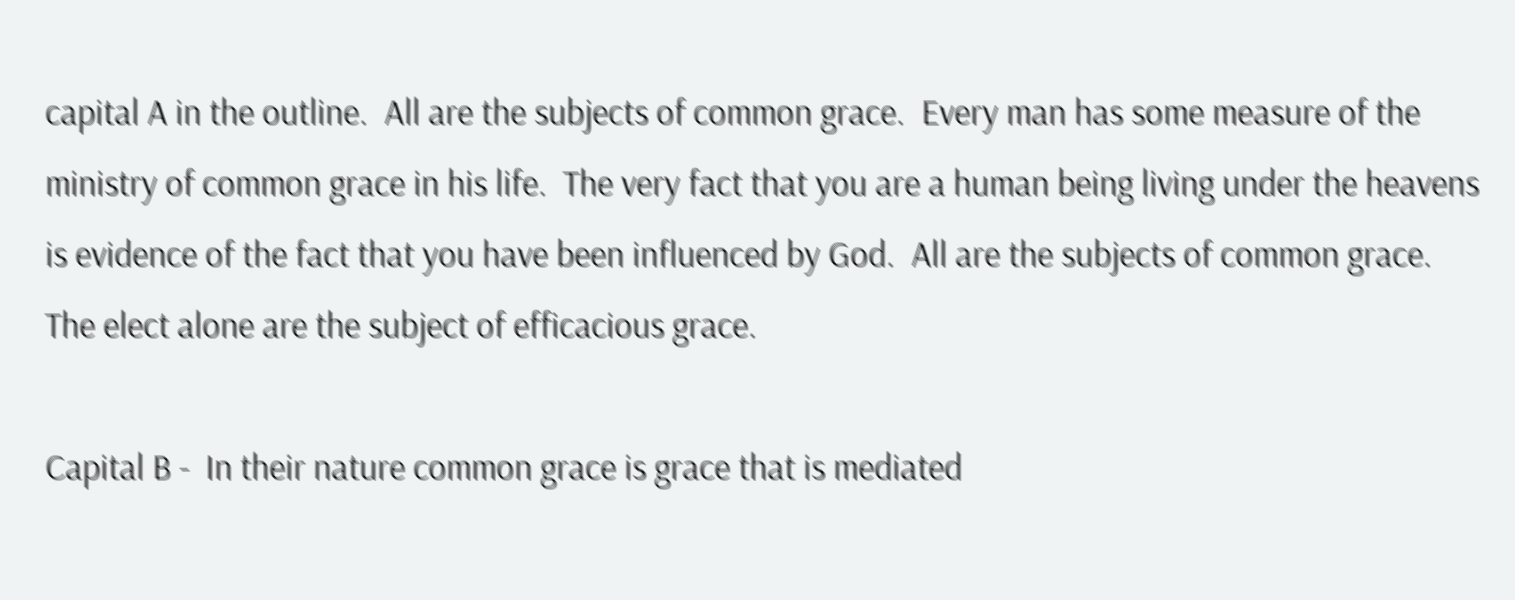capital A in the outline.  All are the subjects of common grace.  Every man has some measure of the ministry of common grace in his life.  The very fact that you are a human being living under the heavens is evidence of the fact that you have been influenced by God.  All are the subjects of common grace.  The elect alone are the subject of efficacious grace.

Capital B -  In their nature common grace is grace that is mediated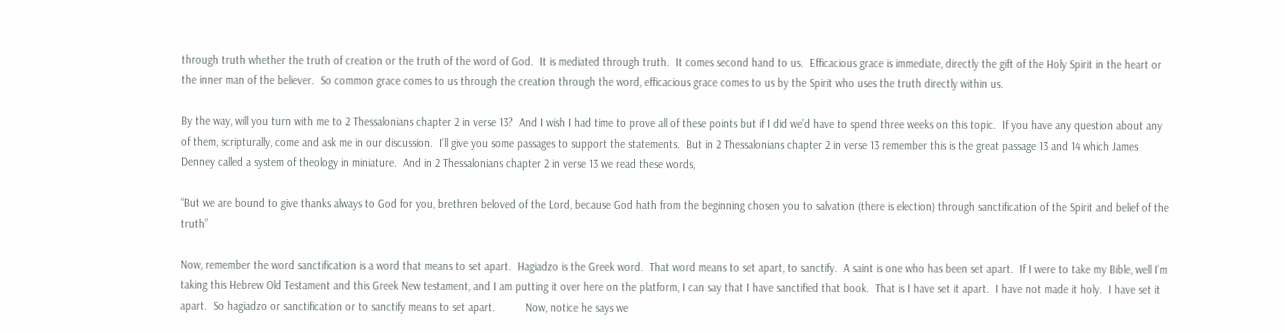through truth whether the truth of creation or the truth of the word of God.  It is mediated through truth.  It comes second hand to us.  Efficacious grace is immediate, directly the gift of the Holy Spirit in the heart or the inner man of the believer.  So common grace comes to us through the creation through the word, efficacious grace comes to us by the Spirit who uses the truth directly within us.

By the way, will you turn with me to 2 Thessalonians chapter 2 in verse 13?  And I wish I had time to prove all of these points but if I did we’d have to spend three weeks on this topic.  If you have any question about any of them, scripturally, come and ask me in our discussion.  I’ll give you some passages to support the statements.  But in 2 Thessalonians chapter 2 in verse 13 remember this is the great passage 13 and 14 which James Denney called a system of theology in miniature.  And in 2 Thessalonians chapter 2 in verse 13 we read these words,

“But we are bound to give thanks always to God for you, brethren beloved of the Lord, because God hath from the beginning chosen you to salvation (there is election) through sanctification of the Spirit and belief of the truth”

Now, remember the word sanctification is a word that means to set apart.  Hagiadzo is the Greek word.  That word means to set apart, to sanctify.  A saint is one who has been set apart.  If I were to take my Bible, well I’m taking this Hebrew Old Testament and this Greek New testament, and I am putting it over here on the platform, I can say that I have sanctified that book.  That is I have set it apart.  I have not made it holy.  I have set it apart.  So hagiadzo or sanctification or to sanctify means to set apart.          Now, notice he says we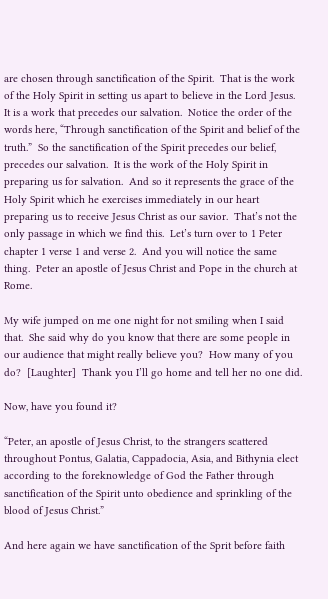are chosen through sanctification of the Spirit.  That is the work of the Holy Spirit in setting us apart to believe in the Lord Jesus.  It is a work that precedes our salvation.  Notice the order of the words here, “Through sanctification of the Spirit and belief of the truth.”  So the sanctification of the Spirit precedes our belief, precedes our salvation.  It is the work of the Holy Spirit in preparing us for salvation.  And so it represents the grace of the Holy Spirit which he exercises immediately in our heart preparing us to receive Jesus Christ as our savior.  That’s not the only passage in which we find this.  Let’s turn over to 1 Peter chapter 1 verse 1 and verse 2.  And you will notice the same thing.  Peter an apostle of Jesus Christ and Pope in the church at Rome.

My wife jumped on me one night for not smiling when I said that.  She said why do you know that there are some people in our audience that might really believe you?  How many of you do?  [Laughter]  Thank you I’ll go home and tell her no one did.

Now, have you found it?

“Peter, an apostle of Jesus Christ, to the strangers scattered throughout Pontus, Galatia, Cappadocia, Asia, and Bithynia elect according to the foreknowledge of God the Father through sanctification of the Spirit unto obedience and sprinkling of the blood of Jesus Christ.”

And here again we have sanctification of the Sprit before faith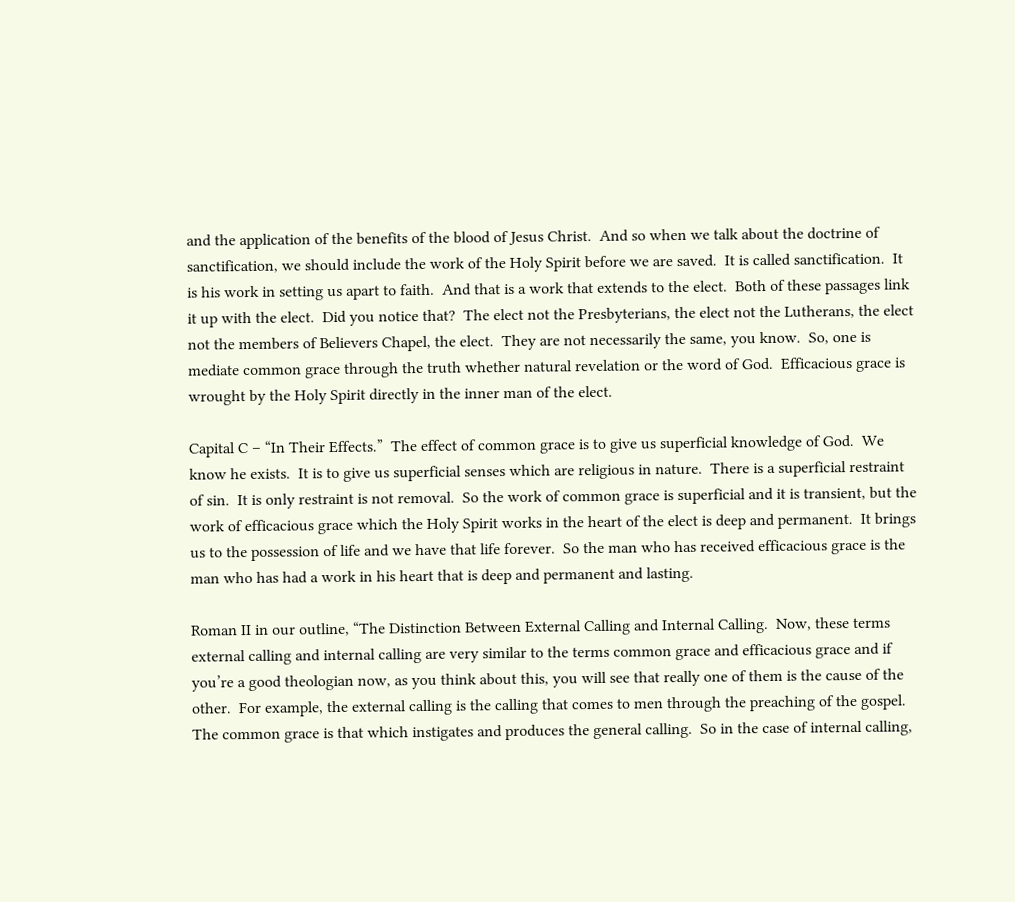and the application of the benefits of the blood of Jesus Christ.  And so when we talk about the doctrine of sanctification, we should include the work of the Holy Spirit before we are saved.  It is called sanctification.  It is his work in setting us apart to faith.  And that is a work that extends to the elect.  Both of these passages link it up with the elect.  Did you notice that?  The elect not the Presbyterians, the elect not the Lutherans, the elect not the members of Believers Chapel, the elect.  They are not necessarily the same, you know.  So, one is mediate common grace through the truth whether natural revelation or the word of God.  Efficacious grace is wrought by the Holy Spirit directly in the inner man of the elect.

Capital C – “In Their Effects.”  The effect of common grace is to give us superficial knowledge of God.  We know he exists.  It is to give us superficial senses which are religious in nature.  There is a superficial restraint of sin.  It is only restraint is not removal.  So the work of common grace is superficial and it is transient, but the work of efficacious grace which the Holy Spirit works in the heart of the elect is deep and permanent.  It brings us to the possession of life and we have that life forever.  So the man who has received efficacious grace is the man who has had a work in his heart that is deep and permanent and lasting.

Roman II in our outline, “The Distinction Between External Calling and Internal Calling.  Now, these terms external calling and internal calling are very similar to the terms common grace and efficacious grace and if you’re a good theologian now, as you think about this, you will see that really one of them is the cause of the other.  For example, the external calling is the calling that comes to men through the preaching of the gospel.  The common grace is that which instigates and produces the general calling.  So in the case of internal calling,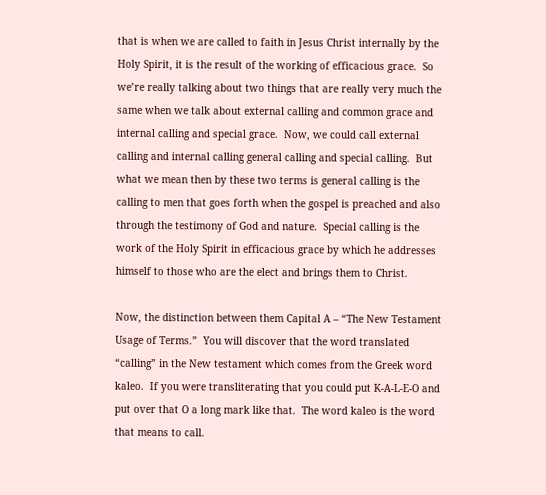that is when we are called to faith in Jesus Christ internally by the Holy Spirit, it is the result of the working of efficacious grace.  So we’re really talking about two things that are really very much the same when we talk about external calling and common grace and internal calling and special grace.  Now, we could call external calling and internal calling general calling and special calling.  But what we mean then by these two terms is general calling is the calling to men that goes forth when the gospel is preached and also through the testimony of God and nature.  Special calling is the work of the Holy Spirit in efficacious grace by which he addresses himself to those who are the elect and brings them to Christ.

Now, the distinction between them Capital A – “The New Testament Usage of Terms.”  You will discover that the word translated “calling” in the New testament which comes from the Greek word kaleo.  If you were transliterating that you could put K-A-L-E-O and put over that O a long mark like that.  The word kaleo is the word that means to call.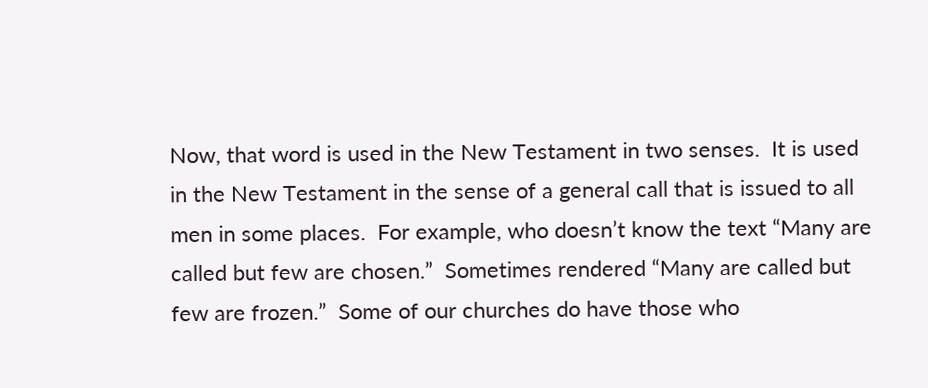Now, that word is used in the New Testament in two senses.  It is used in the New Testament in the sense of a general call that is issued to all men in some places.  For example, who doesn’t know the text “Many are called but few are chosen.”  Sometimes rendered “Many are called but few are frozen.”  Some of our churches do have those who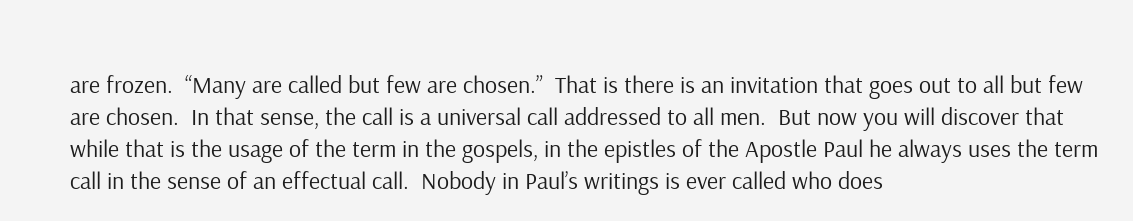are frozen.  “Many are called but few are chosen.”  That is there is an invitation that goes out to all but few are chosen.  In that sense, the call is a universal call addressed to all men.  But now you will discover that while that is the usage of the term in the gospels, in the epistles of the Apostle Paul he always uses the term call in the sense of an effectual call.  Nobody in Paul’s writings is ever called who does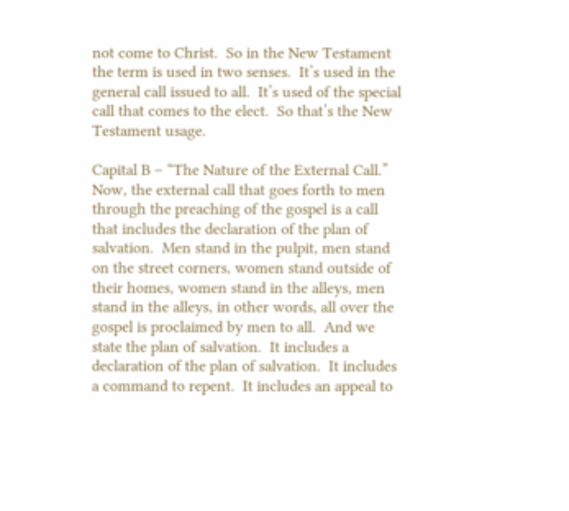not come to Christ.  So in the New Testament the term is used in two senses.  It’s used in the general call issued to all.  It’s used of the special call that comes to the elect.  So that’s the New Testament usage.

Capital B – “The Nature of the External Call.”  Now, the external call that goes forth to men through the preaching of the gospel is a call that includes the declaration of the plan of salvation.  Men stand in the pulpit, men stand on the street corners, women stand outside of their homes, women stand in the alleys, men stand in the alleys, in other words, all over the gospel is proclaimed by men to all.  And we state the plan of salvation.  It includes a declaration of the plan of salvation.  It includes a command to repent.  It includes an appeal to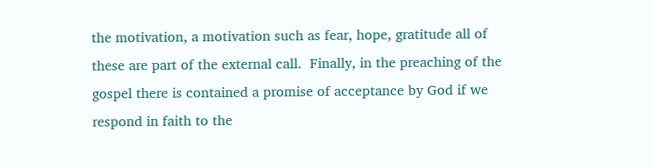the motivation, a motivation such as fear, hope, gratitude all of these are part of the external call.  Finally, in the preaching of the gospel there is contained a promise of acceptance by God if we respond in faith to the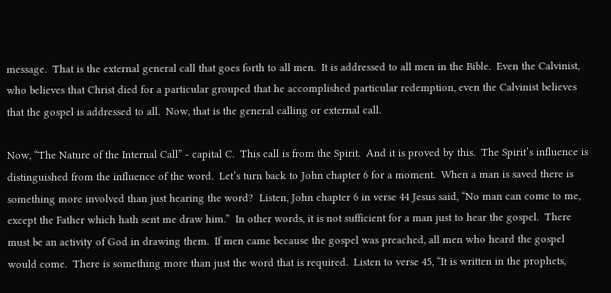message.  That is the external general call that goes forth to all men.  It is addressed to all men in the Bible.  Even the Calvinist, who believes that Christ died for a particular grouped that he accomplished particular redemption, even the Calvinist believes that the gospel is addressed to all.  Now, that is the general calling or external call.

Now, “The Nature of the Internal Call” - capital C.  This call is from the Spirit.  And it is proved by this.  The Spirit’s influence is distinguished from the influence of the word.  Let’s turn back to John chapter 6 for a moment.  When a man is saved there is something more involved than just hearing the word?  Listen, John chapter 6 in verse 44 Jesus said, “No man can come to me, except the Father which hath sent me draw him.”  In other words, it is not sufficient for a man just to hear the gospel.  There must be an activity of God in drawing them.  If men came because the gospel was preached, all men who heard the gospel would come.  There is something more than just the word that is required.  Listen to verse 45, “It is written in the prophets,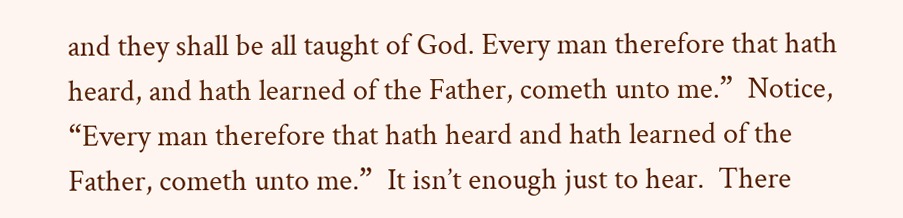and they shall be all taught of God. Every man therefore that hath heard, and hath learned of the Father, cometh unto me.”  Notice, “Every man therefore that hath heard and hath learned of the Father, cometh unto me.”  It isn’t enough just to hear.  There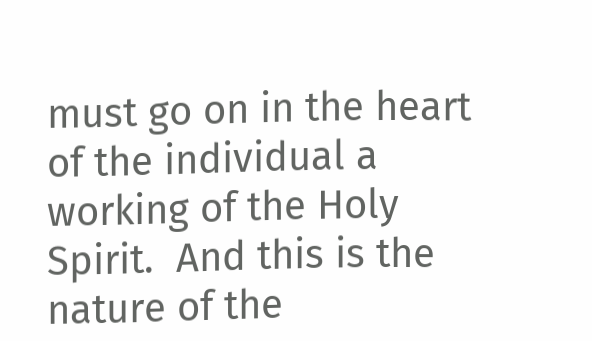must go on in the heart of the individual a working of the Holy Spirit.  And this is the nature of the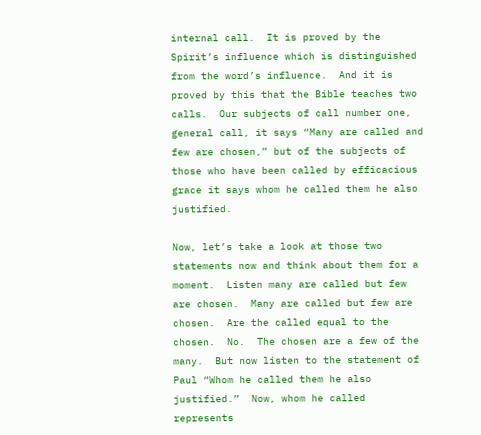internal call.  It is proved by the Spirit’s influence which is distinguished from the word’s influence.  And it is proved by this that the Bible teaches two calls.  Our subjects of call number one, general call, it says “Many are called and few are chosen,” but of the subjects of those who have been called by efficacious grace it says whom he called them he also justified.

Now, let’s take a look at those two statements now and think about them for a moment.  Listen many are called but few are chosen.  Many are called but few are chosen.  Are the called equal to the chosen.  No.  The chosen are a few of the many.  But now listen to the statement of Paul “Whom he called them he also justified.”  Now, whom he called represents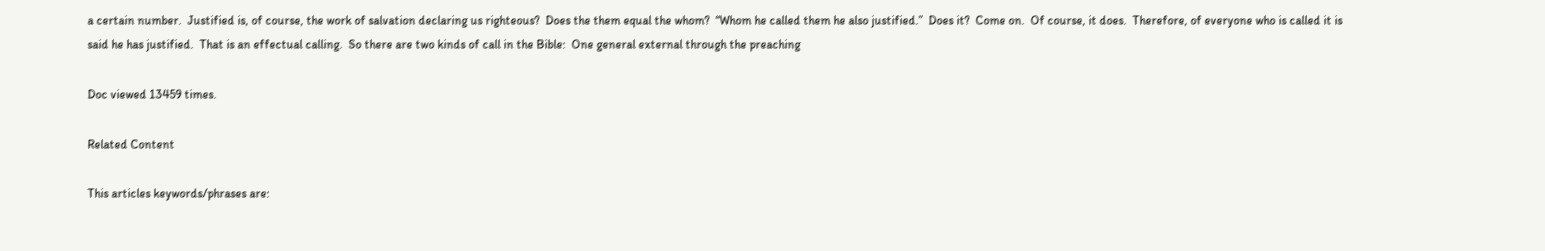a certain number.  Justified is, of course, the work of salvation declaring us righteous?  Does the them equal the whom?  “Whom he called them he also justified.”  Does it?  Come on.  Of course, it does.  Therefore, of everyone who is called it is said he has justified.  That is an effectual calling.  So there are two kinds of call in the Bible:  One general external through the preaching

Doc viewed 13459 times.

Related Content

This articles keywords/phrases are: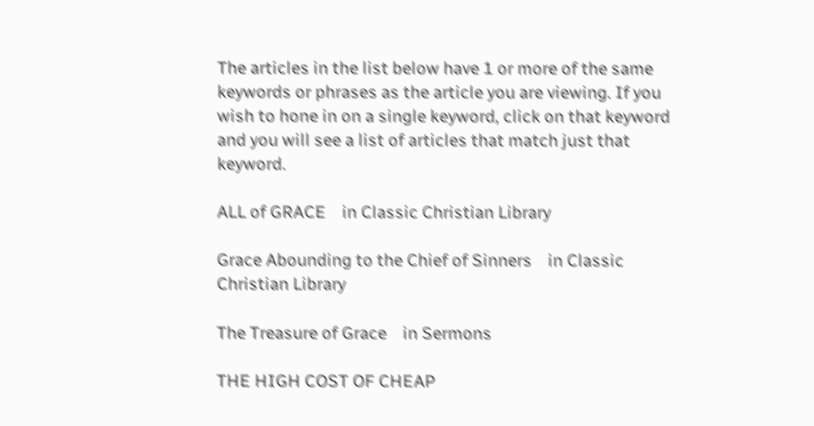The articles in the list below have 1 or more of the same keywords or phrases as the article you are viewing. If you wish to hone in on a single keyword, click on that keyword and you will see a list of articles that match just that keyword.

ALL of GRACE    in Classic Christian Library

Grace Abounding to the Chief of Sinners    in Classic Christian Library

The Treasure of Grace    in Sermons

THE HIGH COST OF CHEAP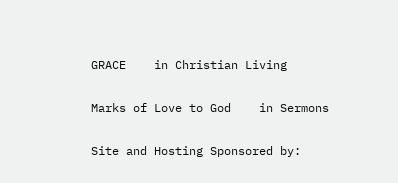GRACE    in Christian Living

Marks of Love to God    in Sermons

Site and Hosting Sponsored by: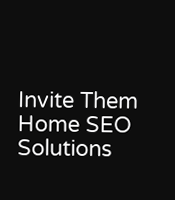Invite Them Home SEO Solutions